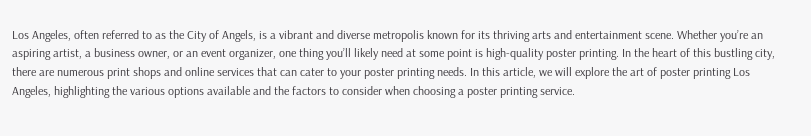Los Angeles, often referred to as the City of Angels, is a vibrant and diverse metropolis known for its thriving arts and entertainment scene. Whether you’re an aspiring artist, a business owner, or an event organizer, one thing you’ll likely need at some point is high-quality poster printing. In the heart of this bustling city, there are numerous print shops and online services that can cater to your poster printing needs. In this article, we will explore the art of poster printing Los Angeles, highlighting the various options available and the factors to consider when choosing a poster printing service.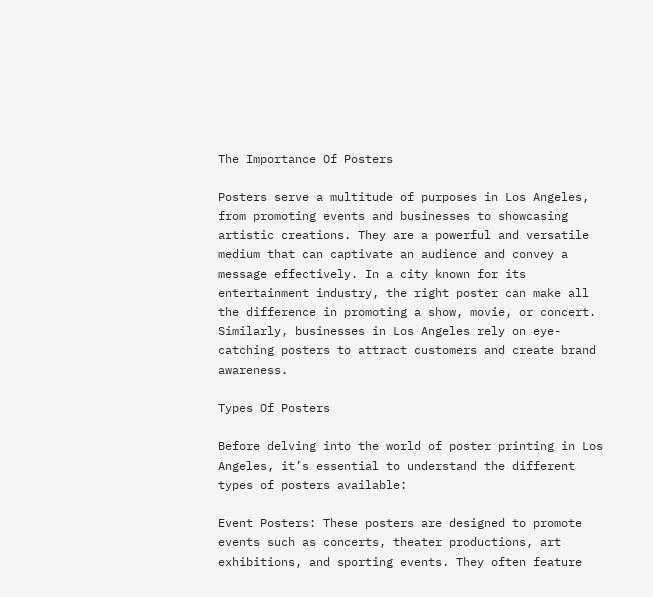The Importance Of Posters

Posters serve a multitude of purposes in Los Angeles, from promoting events and businesses to showcasing artistic creations. They are a powerful and versatile medium that can captivate an audience and convey a message effectively. In a city known for its entertainment industry, the right poster can make all the difference in promoting a show, movie, or concert. Similarly, businesses in Los Angeles rely on eye-catching posters to attract customers and create brand awareness.

Types Of Posters

Before delving into the world of poster printing in Los Angeles, it’s essential to understand the different types of posters available:

Event Posters: These posters are designed to promote events such as concerts, theater productions, art exhibitions, and sporting events. They often feature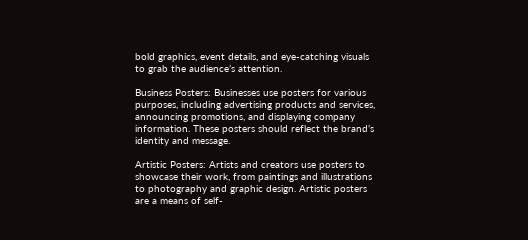bold graphics, event details, and eye-catching visuals to grab the audience’s attention.

Business Posters: Businesses use posters for various purposes, including advertising products and services, announcing promotions, and displaying company information. These posters should reflect the brand’s identity and message.

Artistic Posters: Artists and creators use posters to showcase their work, from paintings and illustrations to photography and graphic design. Artistic posters are a means of self-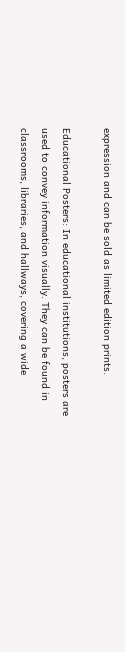expression and can be sold as limited edition prints.

Educational Posters: In educational institutions, posters are used to convey information visually. They can be found in classrooms, libraries, and hallways, covering a wide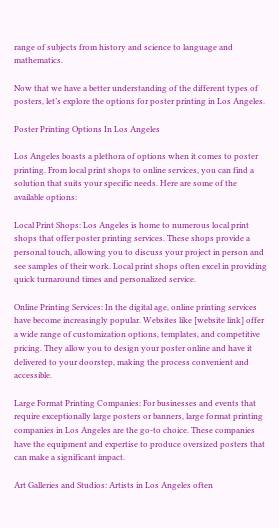range of subjects from history and science to language and mathematics.

Now that we have a better understanding of the different types of posters, let’s explore the options for poster printing in Los Angeles.

Poster Printing Options In Los Angeles

Los Angeles boasts a plethora of options when it comes to poster printing. From local print shops to online services, you can find a solution that suits your specific needs. Here are some of the available options:

Local Print Shops: Los Angeles is home to numerous local print shops that offer poster printing services. These shops provide a personal touch, allowing you to discuss your project in person and see samples of their work. Local print shops often excel in providing quick turnaround times and personalized service.

Online Printing Services: In the digital age, online printing services have become increasingly popular. Websites like [website link] offer a wide range of customization options, templates, and competitive pricing. They allow you to design your poster online and have it delivered to your doorstep, making the process convenient and accessible.

Large Format Printing Companies: For businesses and events that require exceptionally large posters or banners, large format printing companies in Los Angeles are the go-to choice. These companies have the equipment and expertise to produce oversized posters that can make a significant impact.

Art Galleries and Studios: Artists in Los Angeles often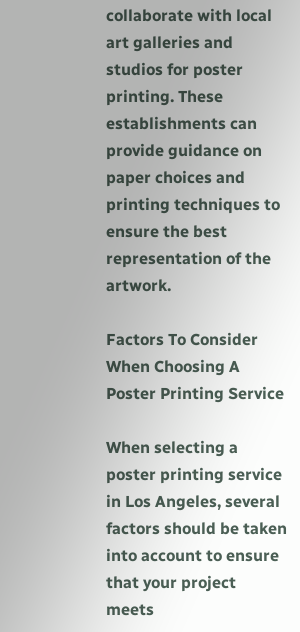collaborate with local art galleries and studios for poster printing. These establishments can provide guidance on paper choices and printing techniques to ensure the best representation of the artwork.

Factors To Consider When Choosing A Poster Printing Service

When selecting a poster printing service in Los Angeles, several factors should be taken into account to ensure that your project meets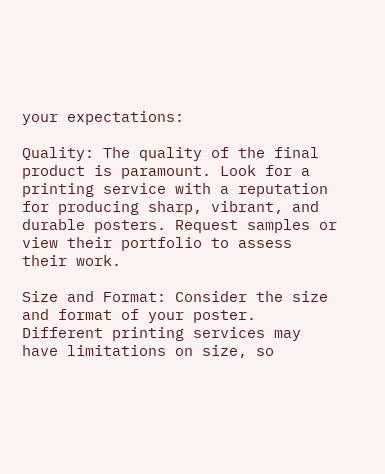your expectations:

Quality: The quality of the final product is paramount. Look for a printing service with a reputation for producing sharp, vibrant, and durable posters. Request samples or view their portfolio to assess their work.

Size and Format: Consider the size and format of your poster. Different printing services may have limitations on size, so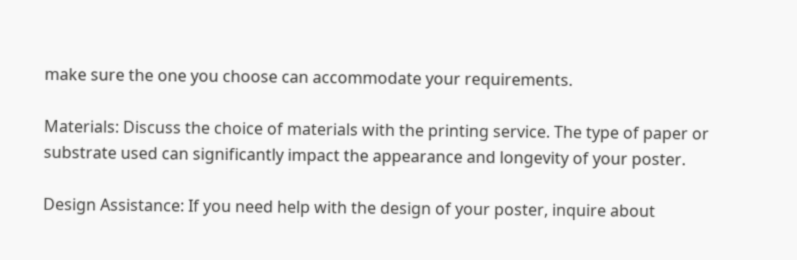make sure the one you choose can accommodate your requirements.

Materials: Discuss the choice of materials with the printing service. The type of paper or substrate used can significantly impact the appearance and longevity of your poster.

Design Assistance: If you need help with the design of your poster, inquire about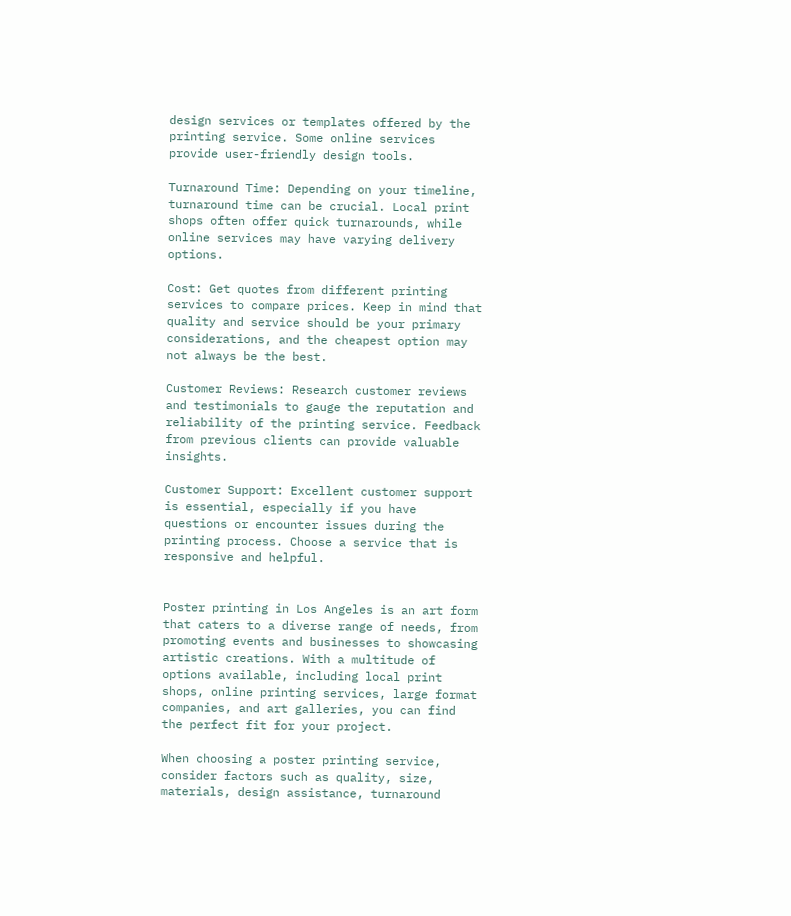design services or templates offered by the printing service. Some online services provide user-friendly design tools.

Turnaround Time: Depending on your timeline, turnaround time can be crucial. Local print shops often offer quick turnarounds, while online services may have varying delivery options.

Cost: Get quotes from different printing services to compare prices. Keep in mind that quality and service should be your primary considerations, and the cheapest option may not always be the best.

Customer Reviews: Research customer reviews and testimonials to gauge the reputation and reliability of the printing service. Feedback from previous clients can provide valuable insights.

Customer Support: Excellent customer support is essential, especially if you have questions or encounter issues during the printing process. Choose a service that is responsive and helpful.


Poster printing in Los Angeles is an art form that caters to a diverse range of needs, from promoting events and businesses to showcasing artistic creations. With a multitude of options available, including local print shops, online printing services, large format companies, and art galleries, you can find the perfect fit for your project.

When choosing a poster printing service, consider factors such as quality, size, materials, design assistance, turnaround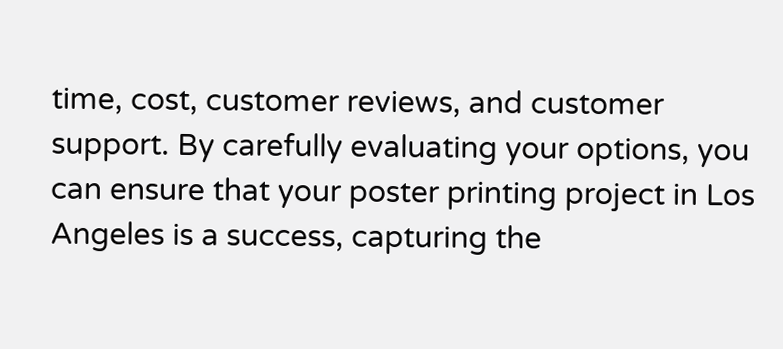time, cost, customer reviews, and customer support. By carefully evaluating your options, you can ensure that your poster printing project in Los Angeles is a success, capturing the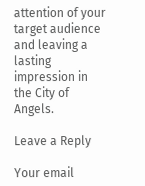attention of your target audience and leaving a lasting impression in the City of Angels.

Leave a Reply

Your email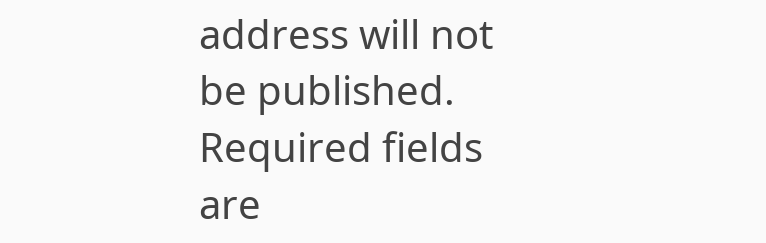address will not be published. Required fields are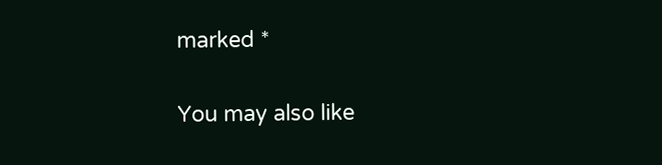marked *

You may also like